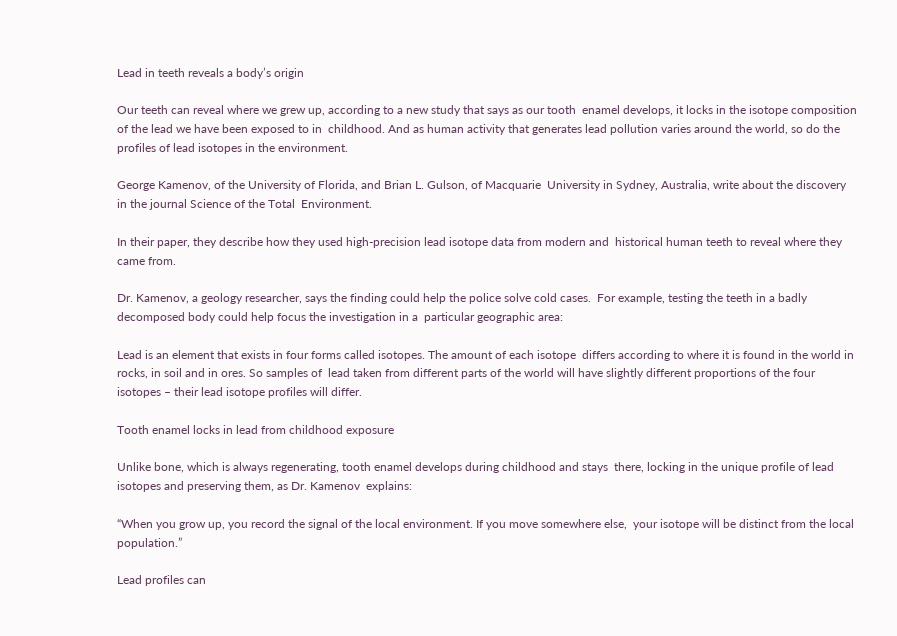Lead in teeth reveals a body’s origin

Our teeth can reveal where we grew up, according to a new study that says as our tooth  enamel develops, it locks in the isotope composition of the lead we have been exposed to in  childhood. And as human activity that generates lead pollution varies around the world, so do the  profiles of lead isotopes in the environment.

George Kamenov, of the University of Florida, and Brian L. Gulson, of Macquarie  University in Sydney, Australia, write about the discovery in the journal Science of the Total  Environment.

In their paper, they describe how they used high-precision lead isotope data from modern and  historical human teeth to reveal where they came from.

Dr. Kamenov, a geology researcher, says the finding could help the police solve cold cases.  For example, testing the teeth in a badly decomposed body could help focus the investigation in a  particular geographic area:

Lead is an element that exists in four forms called isotopes. The amount of each isotope  differs according to where it is found in the world in rocks, in soil and in ores. So samples of  lead taken from different parts of the world will have slightly different proportions of the four  isotopes – their lead isotope profiles will differ.

Tooth enamel locks in lead from childhood exposure

Unlike bone, which is always regenerating, tooth enamel develops during childhood and stays  there, locking in the unique profile of lead isotopes and preserving them, as Dr. Kamenov  explains:

“When you grow up, you record the signal of the local environment. If you move somewhere else,  your isotope will be distinct from the local population.”

Lead profiles can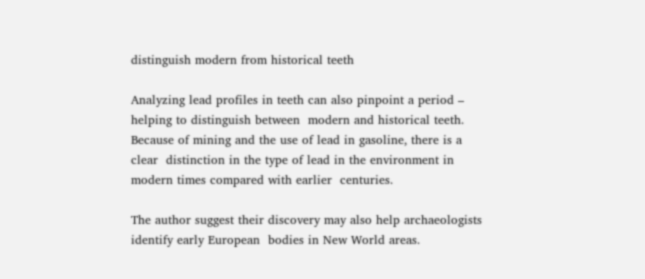distinguish modern from historical teeth

Analyzing lead profiles in teeth can also pinpoint a period – helping to distinguish between  modern and historical teeth. Because of mining and the use of lead in gasoline, there is a clear  distinction in the type of lead in the environment in modern times compared with earlier  centuries.

The author suggest their discovery may also help archaeologists identify early European  bodies in New World areas.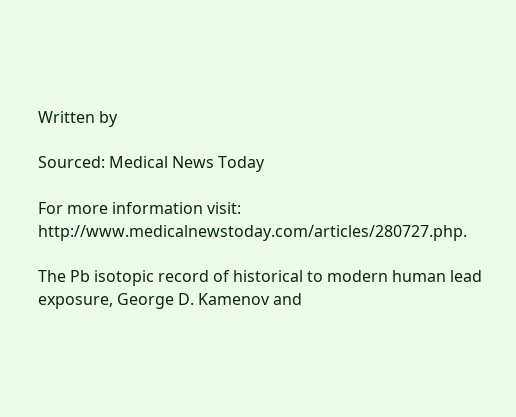Written by

Sourced: Medical News Today

For more information visit: http://www.medicalnewstoday.com/articles/280727.php.

The Pb isotopic record of historical to modern human lead exposure, George D. Kamenov and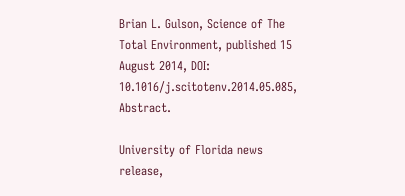Brian L. Gulson, Science of The Total Environment, published 15 August 2014, DOI:  10.1016/j.scitotenv.2014.05.085, Abstract.

University of Florida news release,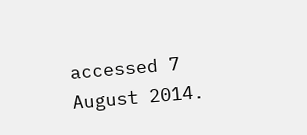accessed 7 August 2014.